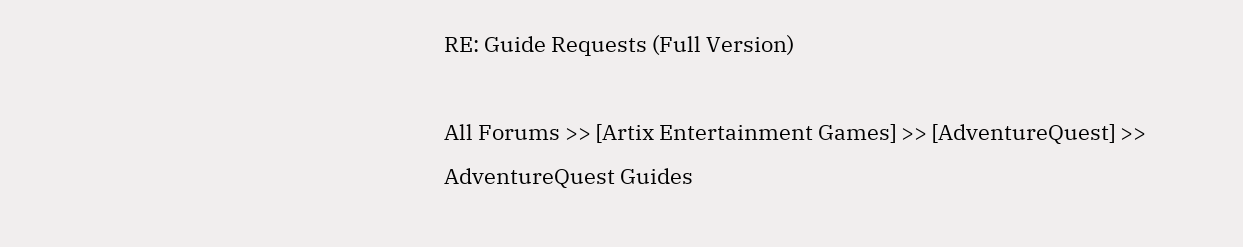RE: Guide Requests (Full Version)

All Forums >> [Artix Entertainment Games] >> [AdventureQuest] >> AdventureQuest Guides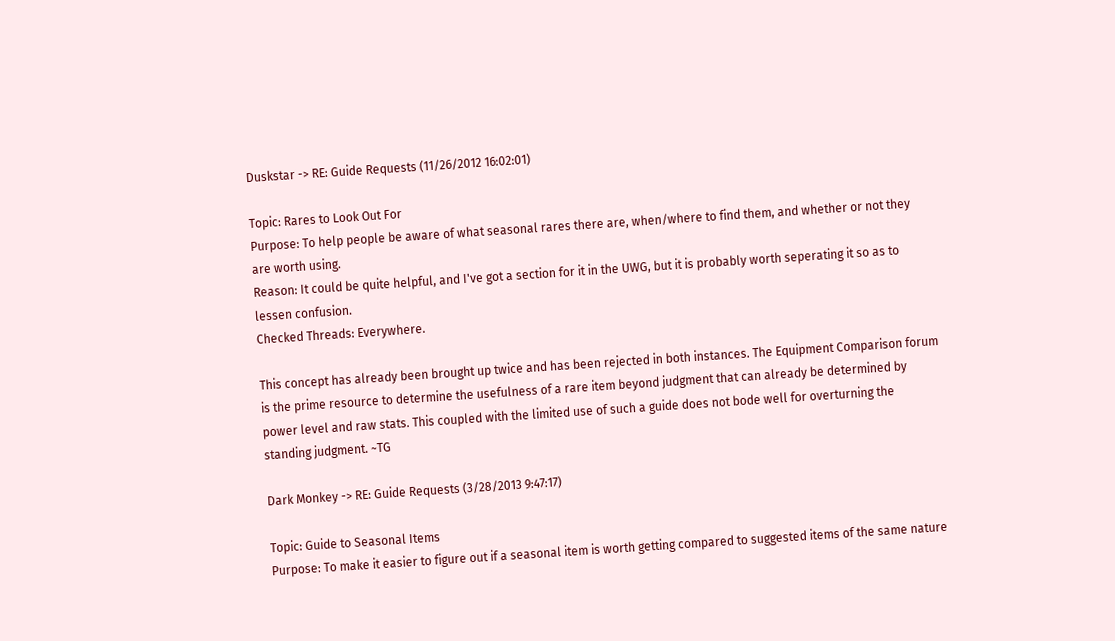Duskstar -> RE: Guide Requests (11/26/2012 16:02:01)

Topic: Rares to Look Out For
Purpose: To help people be aware of what seasonal rares there are, when/where to find them, and whether or not they are worth using.
Reason: It could be quite helpful, and I've got a section for it in the UWG, but it is probably worth seperating it so as to lessen confusion.
Checked Threads: Everywhere.

This concept has already been brought up twice and has been rejected in both instances. The Equipment Comparison forum is the prime resource to determine the usefulness of a rare item beyond judgment that can already be determined by power level and raw stats. This coupled with the limited use of such a guide does not bode well for overturning the standing judgment. ~TG

Dark Monkey -> RE: Guide Requests (3/28/2013 9:47:17)

Topic: Guide to Seasonal Items
Purpose: To make it easier to figure out if a seasonal item is worth getting compared to suggested items of the same nature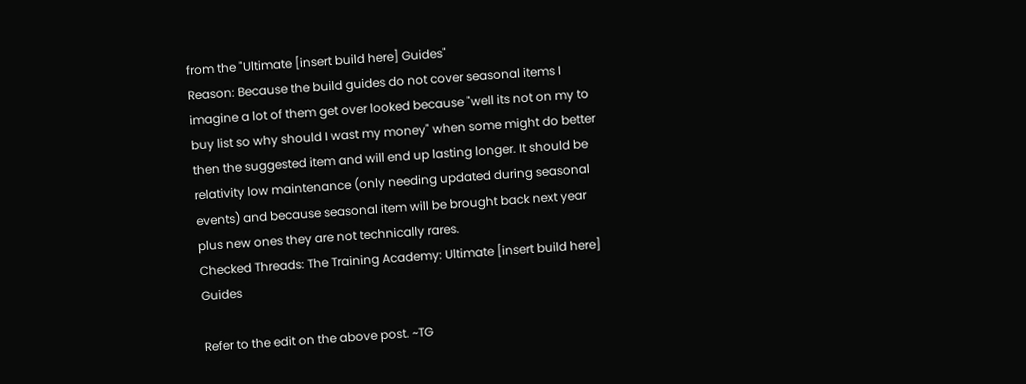from the "Ultimate [insert build here] Guides"
Reason: Because the build guides do not cover seasonal items I imagine a lot of them get over looked because "well its not on my to buy list so why should I wast my money" when some might do better then the suggested item and will end up lasting longer. It should be relativity low maintenance (only needing updated during seasonal events) and because seasonal item will be brought back next year plus new ones they are not technically rares.
Checked Threads: The Training Academy: Ultimate [insert build here] Guides

Refer to the edit on the above post. ~TG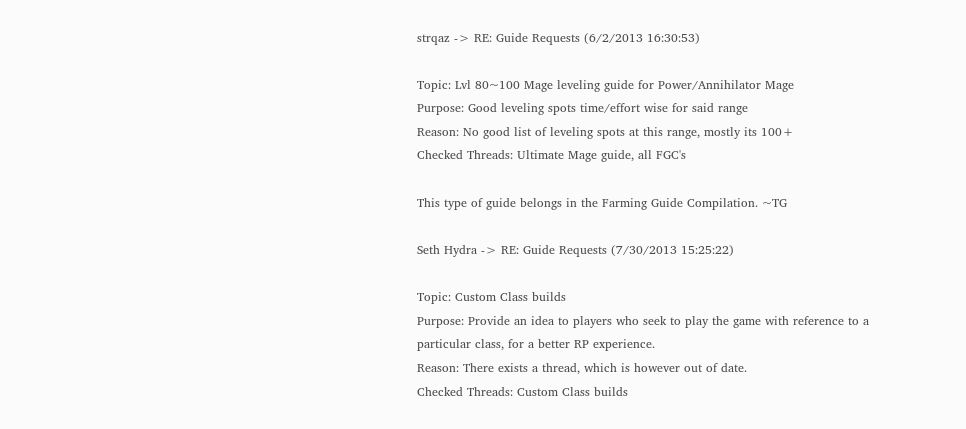strqaz -> RE: Guide Requests (6/2/2013 16:30:53)

Topic: Lvl 80~100 Mage leveling guide for Power/Annihilator Mage
Purpose: Good leveling spots time/effort wise for said range
Reason: No good list of leveling spots at this range, mostly its 100+
Checked Threads: Ultimate Mage guide, all FGC's

This type of guide belongs in the Farming Guide Compilation. ~TG

Seth Hydra -> RE: Guide Requests (7/30/2013 15:25:22)

Topic: Custom Class builds
Purpose: Provide an idea to players who seek to play the game with reference to a particular class, for a better RP experience.
Reason: There exists a thread, which is however out of date.
Checked Threads: Custom Class builds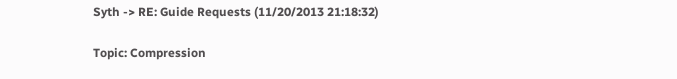Syth -> RE: Guide Requests (11/20/2013 21:18:32)

Topic: Compression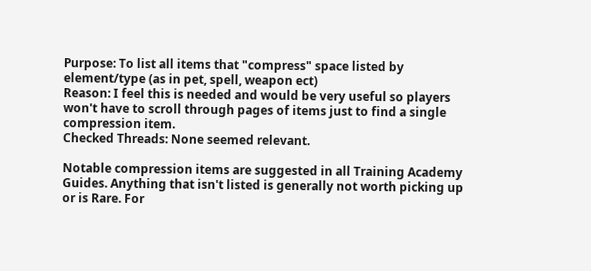Purpose: To list all items that "compress" space listed by element/type (as in pet, spell, weapon ect)
Reason: I feel this is needed and would be very useful so players won't have to scroll through pages of items just to find a single compression item.
Checked Threads: None seemed relevant.

Notable compression items are suggested in all Training Academy Guides. Anything that isn't listed is generally not worth picking up or is Rare. For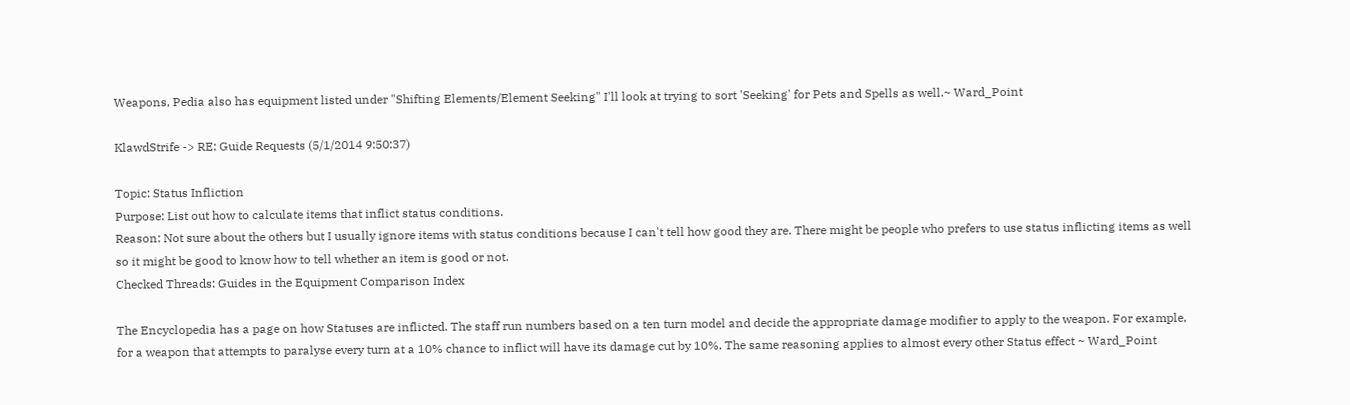Weapons, Pedia also has equipment listed under "Shifting Elements/Element Seeking" I'll look at trying to sort 'Seeking' for Pets and Spells as well.~ Ward_Point

KlawdStrife -> RE: Guide Requests (5/1/2014 9:50:37)

Topic: Status Infliction
Purpose: List out how to calculate items that inflict status conditions.
Reason: Not sure about the others but I usually ignore items with status conditions because I can't tell how good they are. There might be people who prefers to use status inflicting items as well so it might be good to know how to tell whether an item is good or not.
Checked Threads: Guides in the Equipment Comparison Index

The Encyclopedia has a page on how Statuses are inflicted. The staff run numbers based on a ten turn model and decide the appropriate damage modifier to apply to the weapon. For example, for a weapon that attempts to paralyse every turn at a 10% chance to inflict will have its damage cut by 10%. The same reasoning applies to almost every other Status effect ~ Ward_Point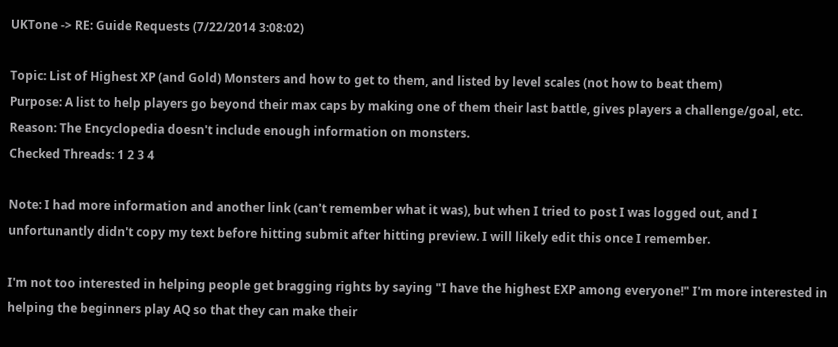UKTone -> RE: Guide Requests (7/22/2014 3:08:02)

Topic: List of Highest XP (and Gold) Monsters and how to get to them, and listed by level scales (not how to beat them)
Purpose: A list to help players go beyond their max caps by making one of them their last battle, gives players a challenge/goal, etc.
Reason: The Encyclopedia doesn't include enough information on monsters.
Checked Threads: 1 2 3 4

Note: I had more information and another link (can't remember what it was), but when I tried to post I was logged out, and I unfortunantly didn't copy my text before hitting submit after hitting preview. I will likely edit this once I remember.

I'm not too interested in helping people get bragging rights by saying "I have the highest EXP among everyone!" I'm more interested in helping the beginners play AQ so that they can make their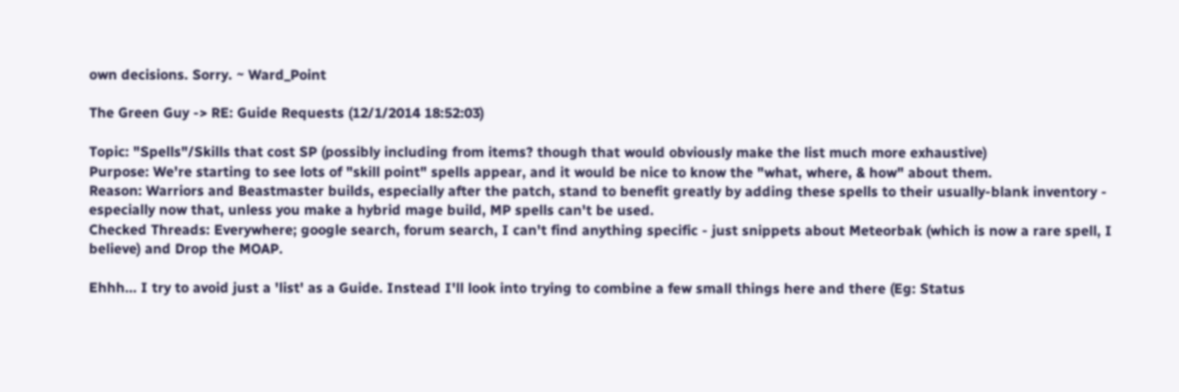own decisions. Sorry. ~ Ward_Point

The Green Guy -> RE: Guide Requests (12/1/2014 18:52:03)

Topic: "Spells"/Skills that cost SP (possibly including from items? though that would obviously make the list much more exhaustive)
Purpose: We're starting to see lots of "skill point" spells appear, and it would be nice to know the "what, where, & how" about them.
Reason: Warriors and Beastmaster builds, especially after the patch, stand to benefit greatly by adding these spells to their usually-blank inventory - especially now that, unless you make a hybrid mage build, MP spells can't be used.
Checked Threads: Everywhere; google search, forum search, I can't find anything specific - just snippets about Meteorbak (which is now a rare spell, I believe) and Drop the MOAP.

Ehhh... I try to avoid just a 'list' as a Guide. Instead I'll look into trying to combine a few small things here and there (Eg: Status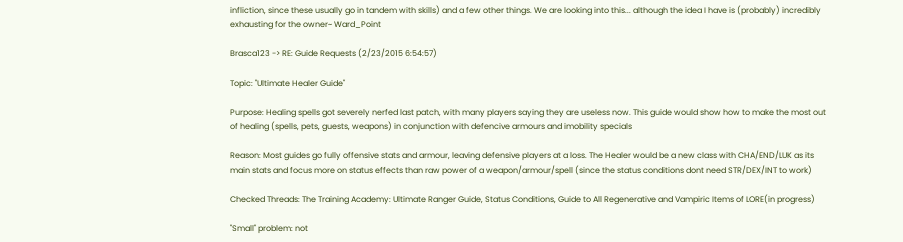infliction, since these usually go in tandem with skills) and a few other things. We are looking into this... although the idea I have is (probably) incredibly exhausting for the owner~ Ward_Point

Brasca123 -> RE: Guide Requests (2/23/2015 6:54:57)

Topic: "Ultimate Healer Guide"

Purpose: Healing spells got severely nerfed last patch, with many players saying they are useless now. This guide would show how to make the most out of healing (spells, pets, guests, weapons) in conjunction with defencive armours and imobility specials

Reason: Most guides go fully offensive stats and armour, leaving defensive players at a loss. The Healer would be a new class with CHA/END/LUK as its main stats and focus more on status effects than raw power of a weapon/armour/spell (since the status conditions dont need STR/DEX/INT to work)

Checked Threads: The Training Academy: Ultimate Ranger Guide, Status Conditions, Guide to All Regenerative and Vampiric Items of LORE(in progress)

"Small" problem: not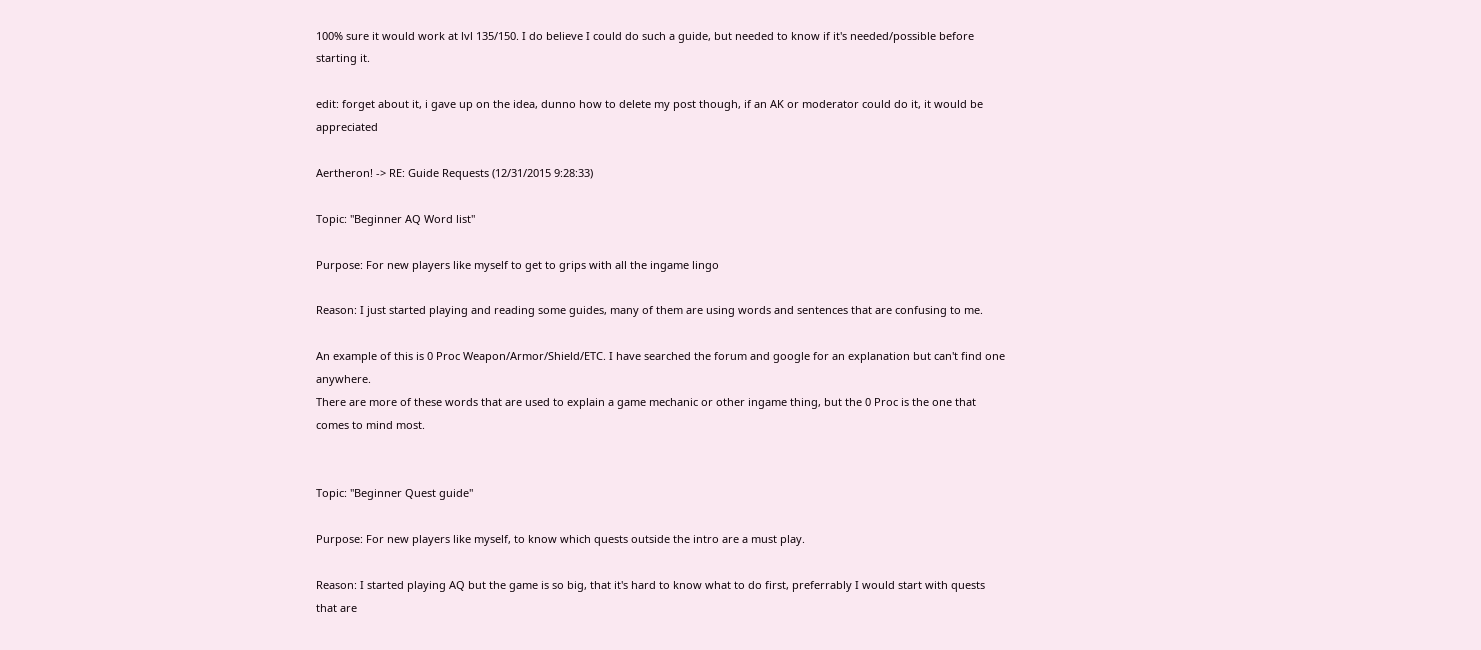100% sure it would work at lvl 135/150. I do believe I could do such a guide, but needed to know if it's needed/possible before starting it.

edit: forget about it, i gave up on the idea, dunno how to delete my post though, if an AK or moderator could do it, it would be appreciated

Aertheron! -> RE: Guide Requests (12/31/2015 9:28:33)

Topic: "Beginner AQ Word list"

Purpose: For new players like myself to get to grips with all the ingame lingo

Reason: I just started playing and reading some guides, many of them are using words and sentences that are confusing to me.

An example of this is 0 Proc Weapon/Armor/Shield/ETC. I have searched the forum and google for an explanation but can't find one anywhere.
There are more of these words that are used to explain a game mechanic or other ingame thing, but the 0 Proc is the one that comes to mind most.


Topic: "Beginner Quest guide"

Purpose: For new players like myself, to know which quests outside the intro are a must play.

Reason: I started playing AQ but the game is so big, that it's hard to know what to do first, preferrably I would start with quests that are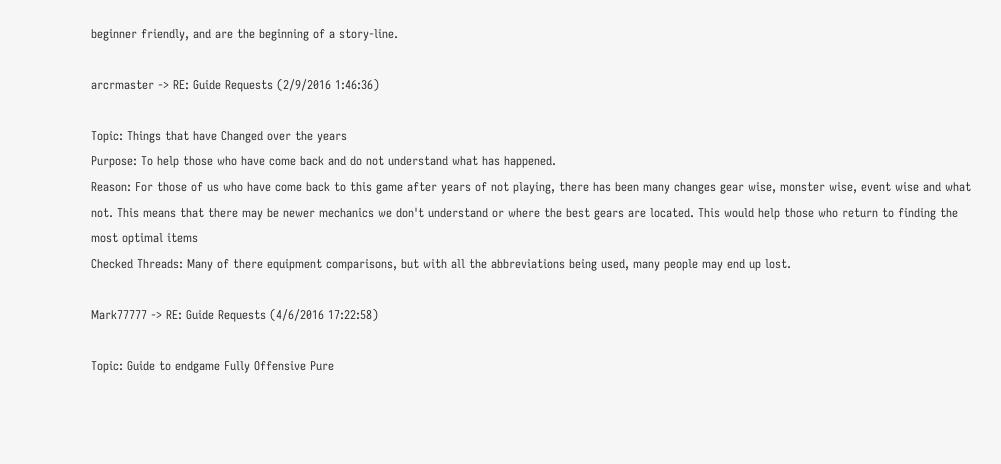beginner friendly, and are the beginning of a story-line.

arcrmaster -> RE: Guide Requests (2/9/2016 1:46:36)

Topic: Things that have Changed over the years
Purpose: To help those who have come back and do not understand what has happened.
Reason: For those of us who have come back to this game after years of not playing, there has been many changes gear wise, monster wise, event wise and what not. This means that there may be newer mechanics we don't understand or where the best gears are located. This would help those who return to finding the most optimal items
Checked Threads: Many of there equipment comparisons, but with all the abbreviations being used, many people may end up lost.

Mark77777 -> RE: Guide Requests (4/6/2016 17:22:58)

Topic: Guide to endgame Fully Offensive Pure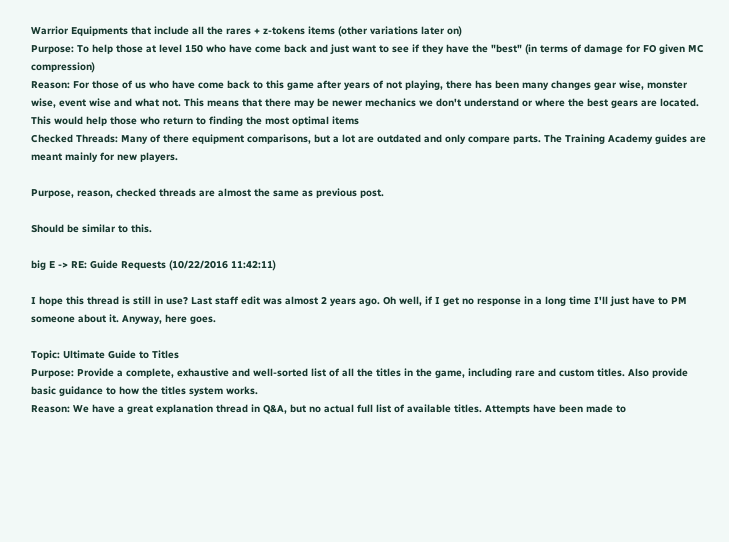Warrior Equipments that include all the rares + z-tokens items (other variations later on)
Purpose: To help those at level 150 who have come back and just want to see if they have the "best" (in terms of damage for FO given MC compression)
Reason: For those of us who have come back to this game after years of not playing, there has been many changes gear wise, monster wise, event wise and what not. This means that there may be newer mechanics we don't understand or where the best gears are located. This would help those who return to finding the most optimal items
Checked Threads: Many of there equipment comparisons, but a lot are outdated and only compare parts. The Training Academy guides are meant mainly for new players.

Purpose, reason, checked threads are almost the same as previous post.

Should be similar to this.

big E -> RE: Guide Requests (10/22/2016 11:42:11)

I hope this thread is still in use? Last staff edit was almost 2 years ago. Oh well, if I get no response in a long time I'll just have to PM someone about it. Anyway, here goes.

Topic: Ultimate Guide to Titles
Purpose: Provide a complete, exhaustive and well-sorted list of all the titles in the game, including rare and custom titles. Also provide basic guidance to how the titles system works.
Reason: We have a great explanation thread in Q&A, but no actual full list of available titles. Attempts have been made to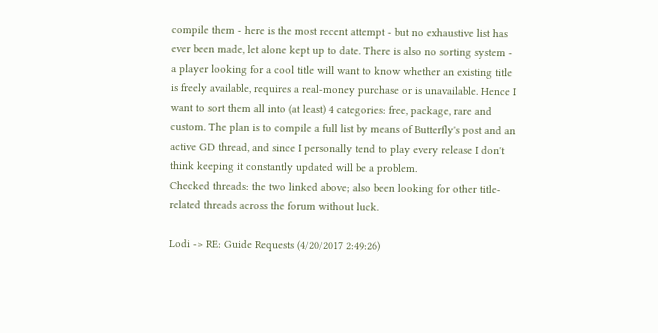compile them - here is the most recent attempt - but no exhaustive list has ever been made, let alone kept up to date. There is also no sorting system - a player looking for a cool title will want to know whether an existing title is freely available, requires a real-money purchase or is unavailable. Hence I want to sort them all into (at least) 4 categories: free, package, rare and custom. The plan is to compile a full list by means of Butterfly's post and an active GD thread, and since I personally tend to play every release I don't think keeping it constantly updated will be a problem.
Checked threads: the two linked above; also been looking for other title-related threads across the forum without luck.

Lodi -> RE: Guide Requests (4/20/2017 2:49:26)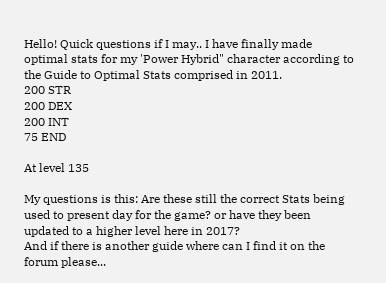Hello! Quick questions if I may.. I have finally made optimal stats for my 'Power Hybrid" character according to the Guide to Optimal Stats comprised in 2011.
200 STR
200 DEX
200 INT
75 END

At level 135

My questions is this: Are these still the correct Stats being used to present day for the game? or have they been updated to a higher level here in 2017?
And if there is another guide where can I find it on the forum please...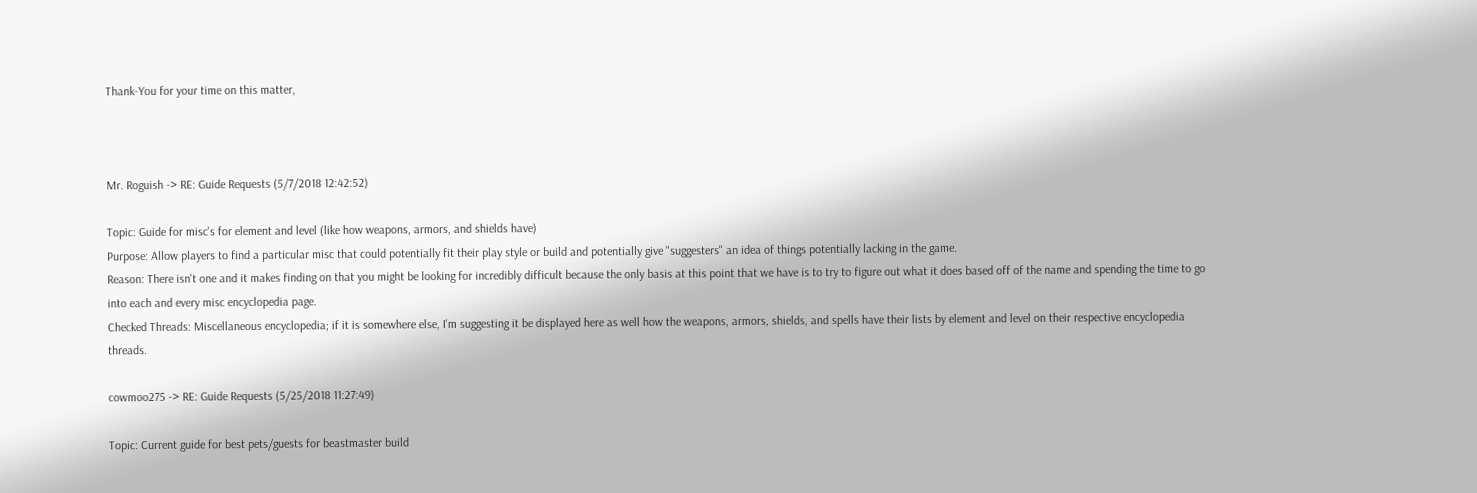Thank-You for your time on this matter,



Mr. Roguish -> RE: Guide Requests (5/7/2018 12:42:52)

Topic: Guide for misc's for element and level (like how weapons, armors, and shields have)
Purpose: Allow players to find a particular misc that could potentially fit their play style or build and potentially give "suggesters" an idea of things potentially lacking in the game.
Reason: There isn't one and it makes finding on that you might be looking for incredibly difficult because the only basis at this point that we have is to try to figure out what it does based off of the name and spending the time to go into each and every misc encyclopedia page.
Checked Threads: Miscellaneous encyclopedia; if it is somewhere else, I'm suggesting it be displayed here as well how the weapons, armors, shields, and spells have their lists by element and level on their respective encyclopedia threads.

cowmoo275 -> RE: Guide Requests (5/25/2018 11:27:49)

Topic: Current guide for best pets/guests for beastmaster build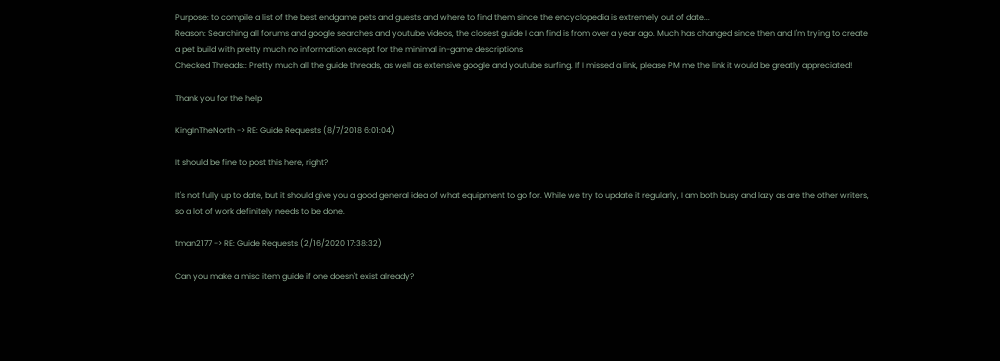Purpose: to compile a list of the best endgame pets and guests and where to find them since the encyclopedia is extremely out of date...
Reason: Searching all forums and google searches and youtube videos, the closest guide I can find is from over a year ago. Much has changed since then and I'm trying to create a pet build with pretty much no information except for the minimal in-game descriptions
Checked Threads:: Pretty much all the guide threads, as well as extensive google and youtube surfing. If I missed a link, please PM me the link it would be greatly appreciated!

Thank you for the help

KingInTheNorth -> RE: Guide Requests (8/7/2018 6:01:04)

It should be fine to post this here, right?

It's not fully up to date, but it should give you a good general idea of what equipment to go for. While we try to update it regularly, I am both busy and lazy as are the other writers, so a lot of work definitely needs to be done.

tman2177 -> RE: Guide Requests (2/16/2020 17:38:32)

Can you make a misc item guide if one doesn't exist already?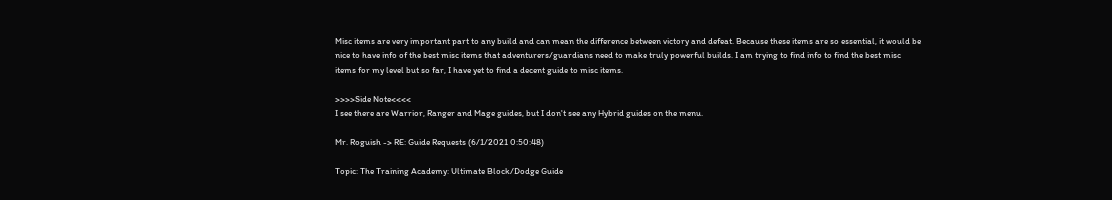Misc items are very important part to any build and can mean the difference between victory and defeat. Because these items are so essential, it would be nice to have info of the best misc items that adventurers/guardians need to make truly powerful builds. I am trying to find info to find the best misc items for my level but so far, I have yet to find a decent guide to misc items.

>>>>Side Note<<<<
I see there are Warrior, Ranger and Mage guides, but I don't see any Hybrid guides on the menu.

Mr. Roguish -> RE: Guide Requests (6/1/2021 0:50:48)

Topic: The Training Academy: Ultimate Block/Dodge Guide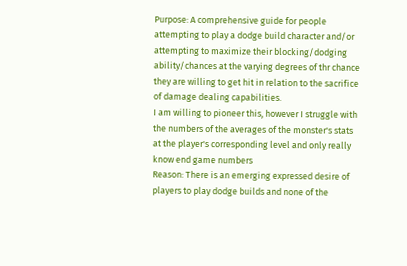Purpose: A comprehensive guide for people attempting to play a dodge build character and/or attempting to maximize their blocking/dodging ability/chances at the varying degrees of thr chance they are willing to get hit in relation to the sacrifice of damage dealing capabilities.
I am willing to pioneer this, however I struggle with the numbers of the averages of the monster's stats at the player's corresponding level and only really know end game numbers
Reason: There is an emerging expressed desire of players to play dodge builds and none of the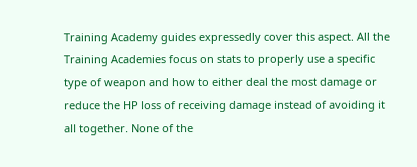Training Academy guides expressedly cover this aspect. All the Training Academies focus on stats to properly use a specific type of weapon and how to either deal the most damage or reduce the HP loss of receiving damage instead of avoiding it all together. None of the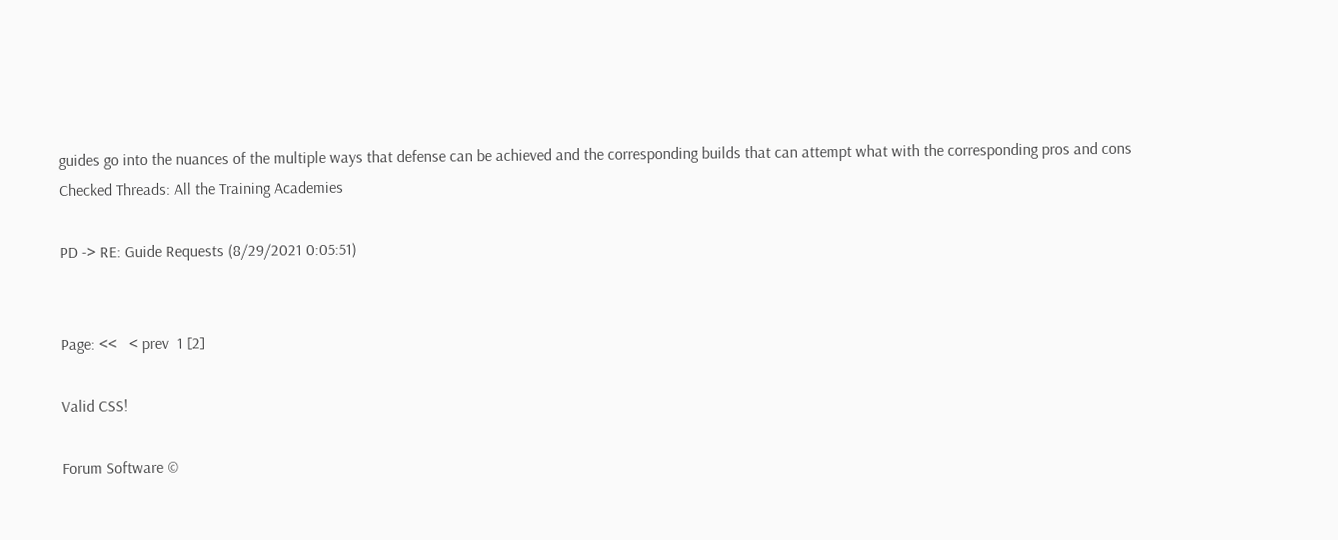guides go into the nuances of the multiple ways that defense can be achieved and the corresponding builds that can attempt what with the corresponding pros and cons
Checked Threads: All the Training Academies

PD -> RE: Guide Requests (8/29/2021 0:05:51)


Page: <<   < prev  1 [2]

Valid CSS!

Forum Software ©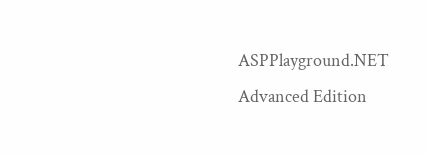ASPPlayground.NET Advanced Edition